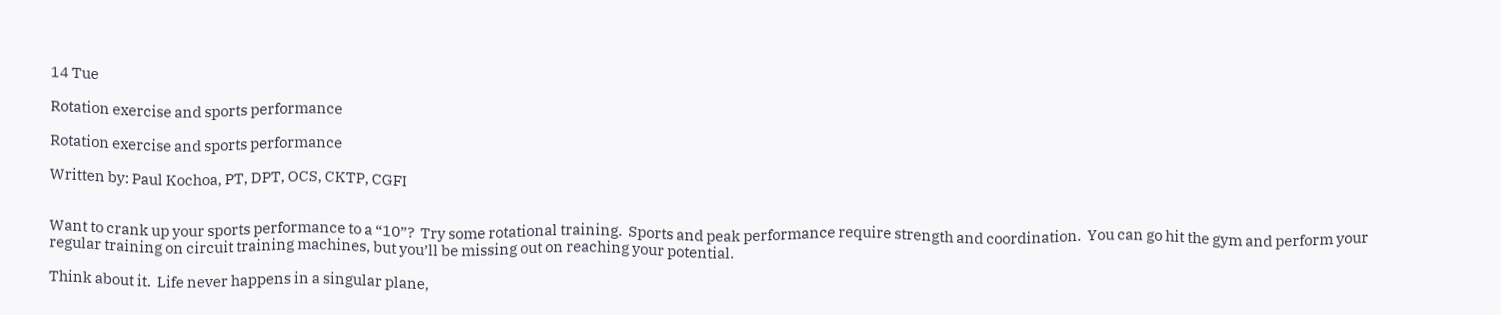14 Tue

Rotation exercise and sports performance

Rotation exercise and sports performance

Written by: Paul Kochoa, PT, DPT, OCS, CKTP, CGFI


Want to crank up your sports performance to a “10”?  Try some rotational training.  Sports and peak performance require strength and coordination.  You can go hit the gym and perform your regular training on circuit training machines, but you’ll be missing out on reaching your potential.

Think about it.  Life never happens in a singular plane,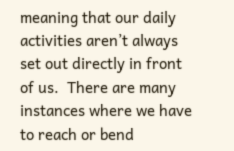meaning that our daily activities aren’t always set out directly in front of us.  There are many instances where we have to reach or bend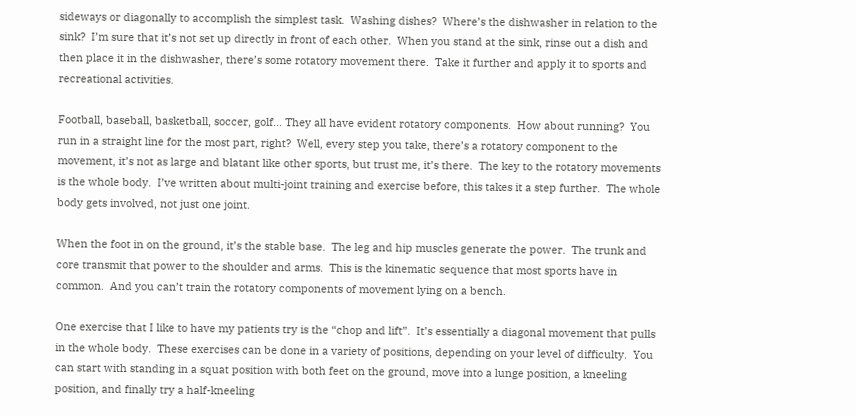sideways or diagonally to accomplish the simplest task.  Washing dishes?  Where’s the dishwasher in relation to the sink?  I’m sure that it’s not set up directly in front of each other.  When you stand at the sink, rinse out a dish and then place it in the dishwasher, there’s some rotatory movement there.  Take it further and apply it to sports and recreational activities.

Football, baseball, basketball, soccer, golf… They all have evident rotatory components.  How about running?  You run in a straight line for the most part, right?  Well, every step you take, there’s a rotatory component to the movement, it’s not as large and blatant like other sports, but trust me, it’s there.  The key to the rotatory movements is the whole body.  I’ve written about multi-joint training and exercise before, this takes it a step further.  The whole body gets involved, not just one joint.

When the foot in on the ground, it’s the stable base.  The leg and hip muscles generate the power.  The trunk and core transmit that power to the shoulder and arms.  This is the kinematic sequence that most sports have in common.  And you can’t train the rotatory components of movement lying on a bench.

One exercise that I like to have my patients try is the “chop and lift”.  It’s essentially a diagonal movement that pulls in the whole body.  These exercises can be done in a variety of positions, depending on your level of difficulty.  You can start with standing in a squat position with both feet on the ground, move into a lunge position, a kneeling position, and finally try a half-kneeling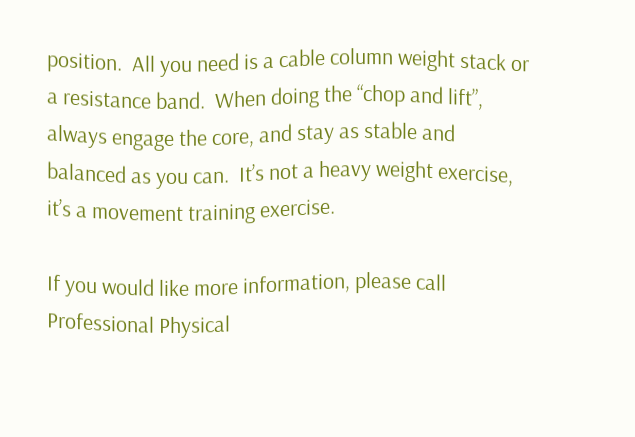position.  All you need is a cable column weight stack or a resistance band.  When doing the “chop and lift”, always engage the core, and stay as stable and balanced as you can.  It’s not a heavy weight exercise, it’s a movement training exercise.

If you would like more information, please call Professional Physical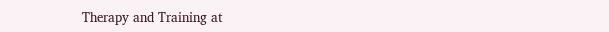Therapy and Training at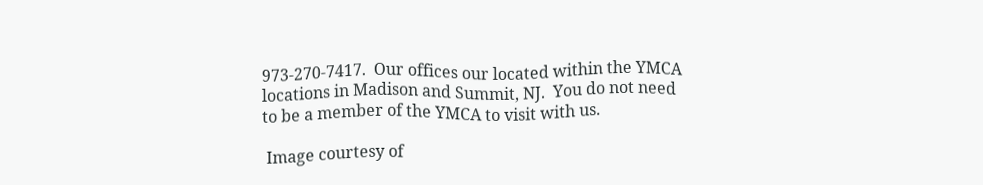973-270-7417.  Our offices our located within the YMCA locations in Madison and Summit, NJ.  You do not need to be a member of the YMCA to visit with us.

 Image courtesy of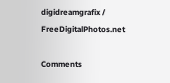digidreamgrafix / FreeDigitalPhotos.net

Comments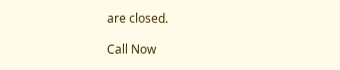are closed.

Call Now